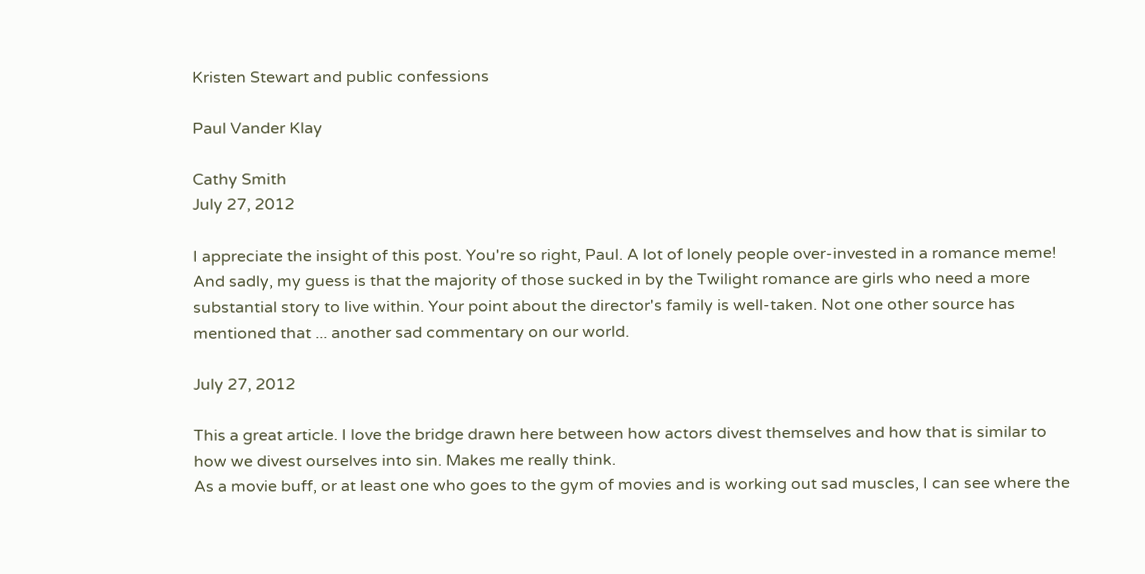Kristen Stewart and public confessions

Paul Vander Klay

Cathy Smith
July 27, 2012

I appreciate the insight of this post. You're so right, Paul. A lot of lonely people over-invested in a romance meme! And sadly, my guess is that the majority of those sucked in by the Twilight romance are girls who need a more substantial story to live within. Your point about the director's family is well-taken. Not one other source has mentioned that ... another sad commentary on our world.

July 27, 2012

This a great article. I love the bridge drawn here between how actors divest themselves and how that is similar to how we divest ourselves into sin. Makes me really think.
As a movie buff, or at least one who goes to the gym of movies and is working out sad muscles, I can see where the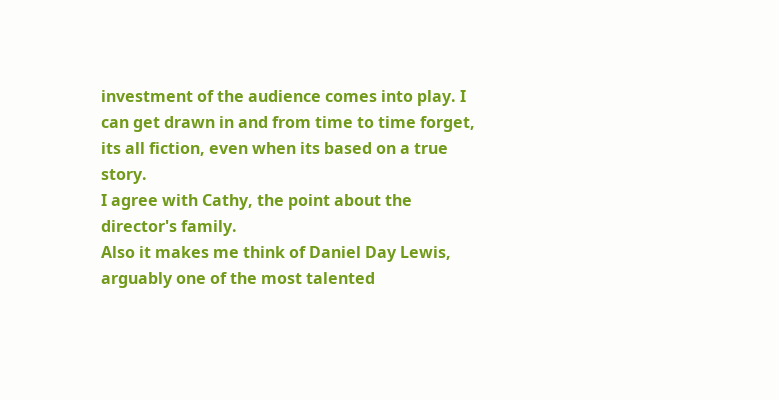investment of the audience comes into play. I can get drawn in and from time to time forget, its all fiction, even when its based on a true story.
I agree with Cathy, the point about the director's family.
Also it makes me think of Daniel Day Lewis, arguably one of the most talented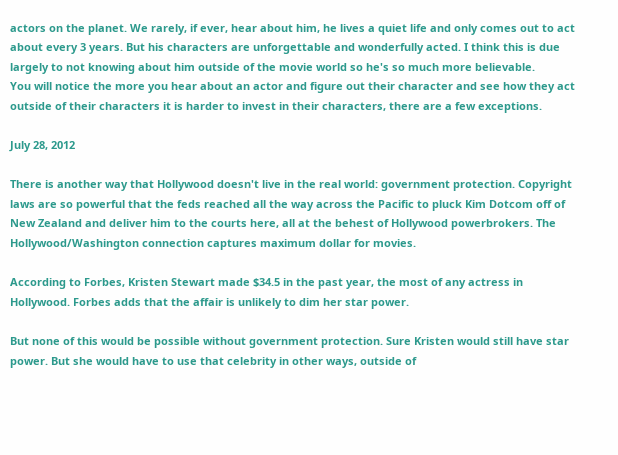actors on the planet. We rarely, if ever, hear about him, he lives a quiet life and only comes out to act about every 3 years. But his characters are unforgettable and wonderfully acted. I think this is due largely to not knowing about him outside of the movie world so he's so much more believable.
You will notice the more you hear about an actor and figure out their character and see how they act outside of their characters it is harder to invest in their characters, there are a few exceptions.

July 28, 2012

There is another way that Hollywood doesn't live in the real world: government protection. Copyright laws are so powerful that the feds reached all the way across the Pacific to pluck Kim Dotcom off of New Zealand and deliver him to the courts here, all at the behest of Hollywood powerbrokers. The Hollywood/Washington connection captures maximum dollar for movies.

According to Forbes, Kristen Stewart made $34.5 in the past year, the most of any actress in Hollywood. Forbes adds that the affair is unlikely to dim her star power.

But none of this would be possible without government protection. Sure Kristen would still have star power. But she would have to use that celebrity in other ways, outside of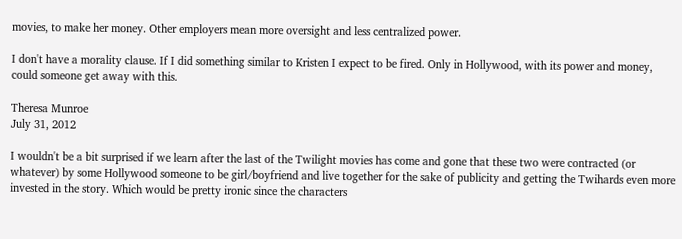movies, to make her money. Other employers mean more oversight and less centralized power.

I don't have a morality clause. If I did something similar to Kristen I expect to be fired. Only in Hollywood, with its power and money, could someone get away with this.

Theresa Munroe
July 31, 2012

I wouldn't be a bit surprised if we learn after the last of the Twilight movies has come and gone that these two were contracted (or whatever) by some Hollywood someone to be girl/boyfriend and live together for the sake of publicity and getting the Twihards even more invested in the story. Which would be pretty ironic since the characters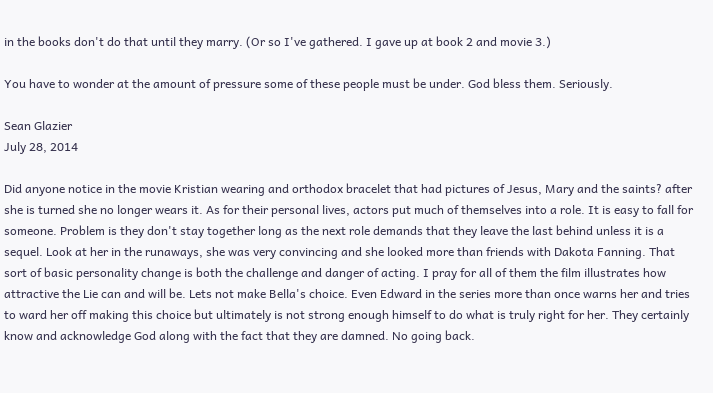in the books don't do that until they marry. (Or so I've gathered. I gave up at book 2 and movie 3.)

You have to wonder at the amount of pressure some of these people must be under. God bless them. Seriously.

Sean Glazier
July 28, 2014

Did anyone notice in the movie Kristian wearing and orthodox bracelet that had pictures of Jesus, Mary and the saints? after she is turned she no longer wears it. As for their personal lives, actors put much of themselves into a role. It is easy to fall for someone. Problem is they don't stay together long as the next role demands that they leave the last behind unless it is a sequel. Look at her in the runaways, she was very convincing and she looked more than friends with Dakota Fanning. That sort of basic personality change is both the challenge and danger of acting. I pray for all of them the film illustrates how attractive the Lie can and will be. Lets not make Bella's choice. Even Edward in the series more than once warns her and tries to ward her off making this choice but ultimately is not strong enough himself to do what is truly right for her. They certainly know and acknowledge God along with the fact that they are damned. No going back.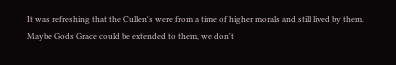It was refreshing that the Cullen's were from a time of higher morals and still lived by them. Maybe Gods Grace could be extended to them, we don't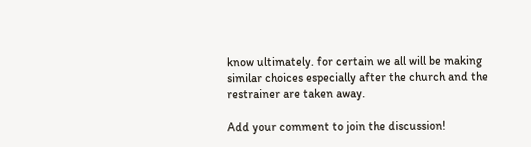know ultimately. for certain we all will be making similar choices especially after the church and the restrainer are taken away.

Add your comment to join the discussion!